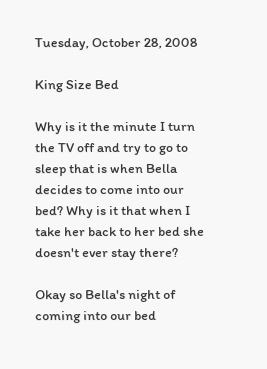Tuesday, October 28, 2008

King Size Bed

Why is it the minute I turn the TV off and try to go to sleep that is when Bella decides to come into our bed? Why is it that when I take her back to her bed she doesn't ever stay there?

Okay so Bella's night of coming into our bed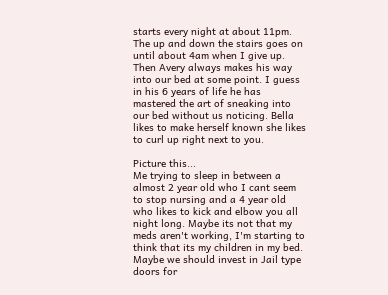starts every night at about 11pm. The up and down the stairs goes on until about 4am when I give up. Then Avery always makes his way into our bed at some point. I guess in his 6 years of life he has mastered the art of sneaking into our bed without us noticing. Bella likes to make herself known she likes to curl up right next to you.

Picture this...
Me trying to sleep in between a almost 2 year old who I cant seem to stop nursing and a 4 year old who likes to kick and elbow you all night long. Maybe its not that my meds aren't working, I'm starting to think that its my children in my bed. Maybe we should invest in Jail type doors for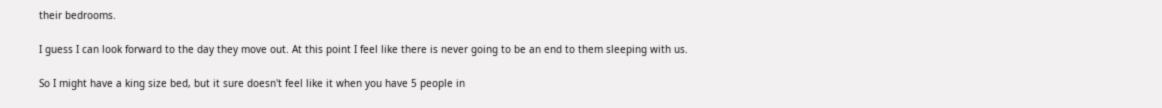their bedrooms.

I guess I can look forward to the day they move out. At this point I feel like there is never going to be an end to them sleeping with us.

So I might have a king size bed, but it sure doesn't feel like it when you have 5 people in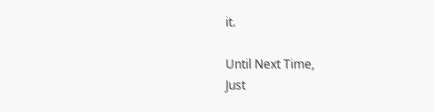it.

Until Next Time,
Just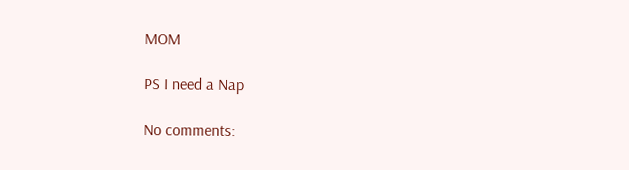MOM

PS I need a Nap

No comments: